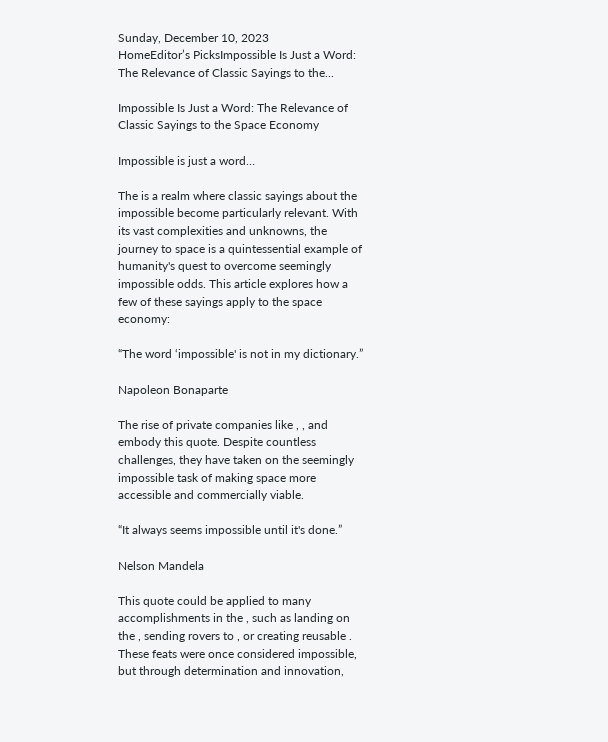Sunday, December 10, 2023
HomeEditor’s PicksImpossible Is Just a Word: The Relevance of Classic Sayings to the...

Impossible Is Just a Word: The Relevance of Classic Sayings to the Space Economy

Impossible is just a word…

The is a realm where classic sayings about the impossible become particularly relevant. With its vast complexities and unknowns, the journey to space is a quintessential example of humanity's quest to overcome seemingly impossible odds. This article explores how a few of these sayings apply to the space economy:

“The word ‘impossible' is not in my dictionary.”

Napoleon Bonaparte

The rise of private companies like , , and embody this quote. Despite countless challenges, they have taken on the seemingly impossible task of making space more accessible and commercially viable.

“It always seems impossible until it's done.”

Nelson Mandela

This quote could be applied to many accomplishments in the , such as landing on the , sending rovers to , or creating reusable . These feats were once considered impossible, but through determination and innovation,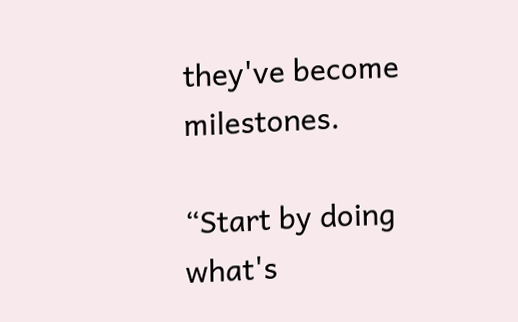they've become milestones.

“Start by doing what's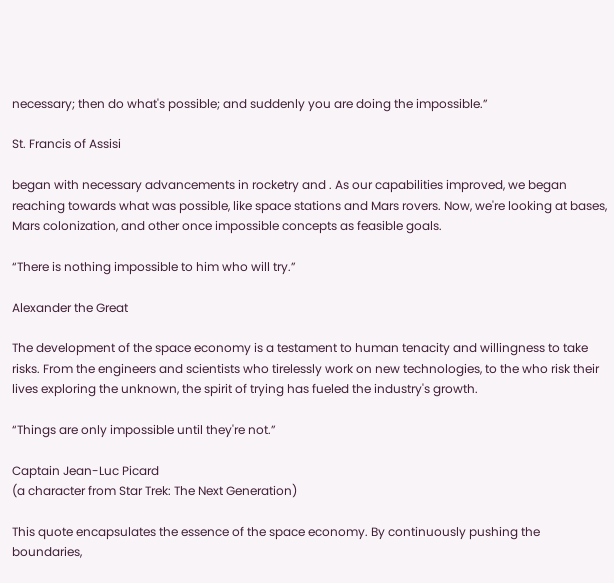necessary; then do what's possible; and suddenly you are doing the impossible.”

St. Francis of Assisi

began with necessary advancements in rocketry and . As our capabilities improved, we began reaching towards what was possible, like space stations and Mars rovers. Now, we're looking at bases, Mars colonization, and other once impossible concepts as feasible goals.

“There is nothing impossible to him who will try.”

Alexander the Great

The development of the space economy is a testament to human tenacity and willingness to take risks. From the engineers and scientists who tirelessly work on new technologies, to the who risk their lives exploring the unknown, the spirit of trying has fueled the industry's growth.

“Things are only impossible until they're not.”

Captain Jean-Luc Picard
(a character from Star Trek: The Next Generation)

This quote encapsulates the essence of the space economy. By continuously pushing the boundaries,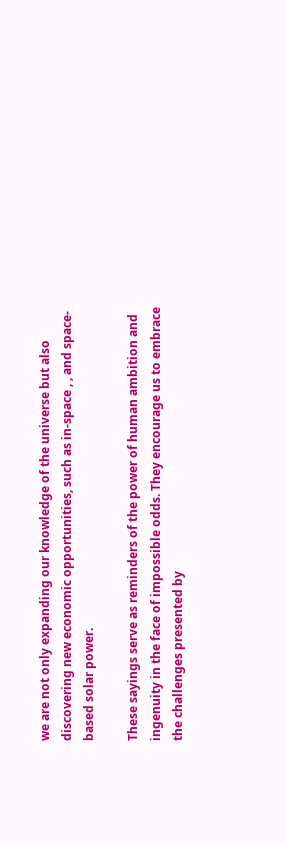we are not only expanding our knowledge of the universe but also discovering new economic opportunities, such as in-space , , and space-based solar power.

These sayings serve as reminders of the power of human ambition and ingenuity in the face of impossible odds. They encourage us to embrace the challenges presented by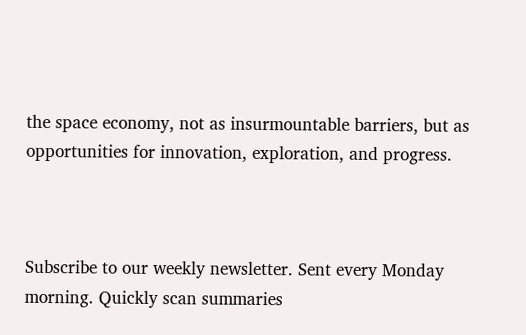the space economy, not as insurmountable barriers, but as opportunities for innovation, exploration, and progress.



Subscribe to our weekly newsletter. Sent every Monday morning. Quickly scan summaries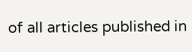of all articles published in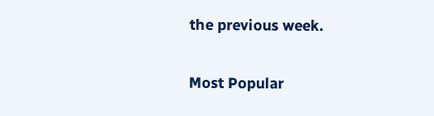the previous week.

Most Popular